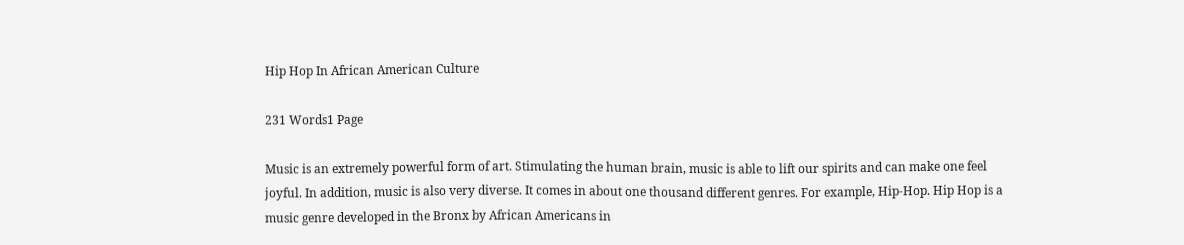Hip Hop In African American Culture

231 Words1 Page

Music is an extremely powerful form of art. Stimulating the human brain, music is able to lift our spirits and can make one feel joyful. In addition, music is also very diverse. It comes in about one thousand different genres. For example, Hip-Hop. Hip Hop is a music genre developed in the Bronx by African Americans in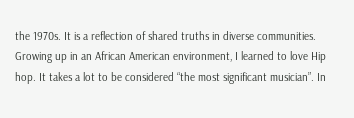the 1970s. It is a reflection of shared truths in diverse communities. Growing up in an African American environment, I learned to love Hip hop. It takes a lot to be considered “the most significant musician”. In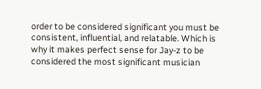order to be considered significant you must be consistent, influential, and relatable. Which is why it makes perfect sense for Jay-z to be considered the most significant musician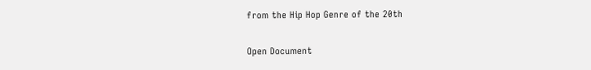from the Hip Hop Genre of the 20th

Open Document